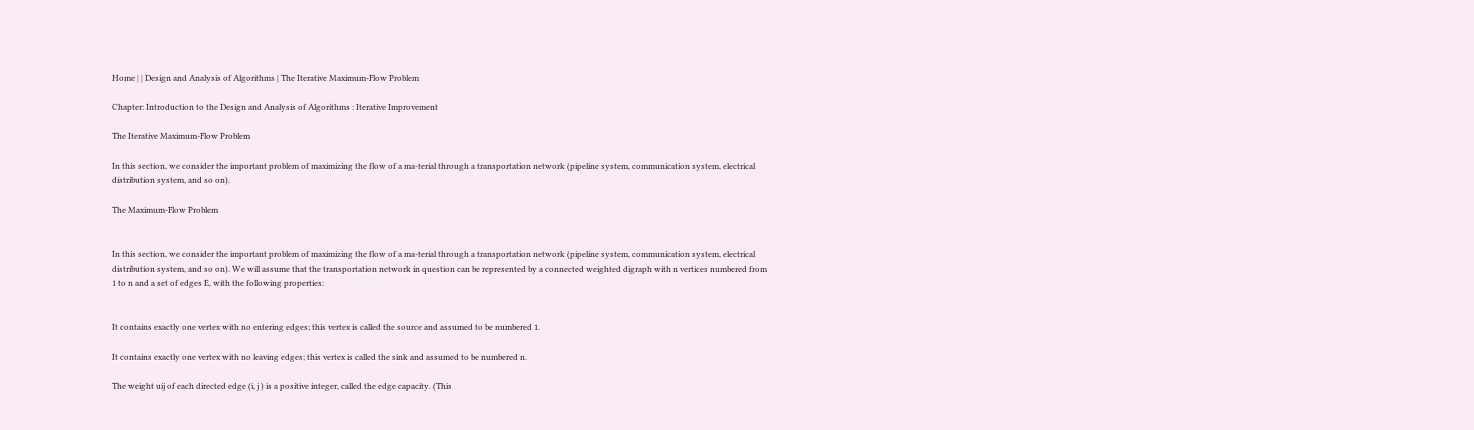Home | | Design and Analysis of Algorithms | The Iterative Maximum-Flow Problem

Chapter: Introduction to the Design and Analysis of Algorithms : Iterative Improvement

The Iterative Maximum-Flow Problem

In this section, we consider the important problem of maximizing the flow of a ma-terial through a transportation network (pipeline system, communication system, electrical distribution system, and so on).

The Maximum-Flow Problem


In this section, we consider the important problem of maximizing the flow of a ma-terial through a transportation network (pipeline system, communication system, electrical distribution system, and so on). We will assume that the transportation network in question can be represented by a connected weighted digraph with n vertices numbered from 1 to n and a set of edges E, with the following properties:


It contains exactly one vertex with no entering edges; this vertex is called the source and assumed to be numbered 1.

It contains exactly one vertex with no leaving edges; this vertex is called the sink and assumed to be numbered n.

The weight uij of each directed edge (i, j ) is a positive integer, called the edge capacity. (This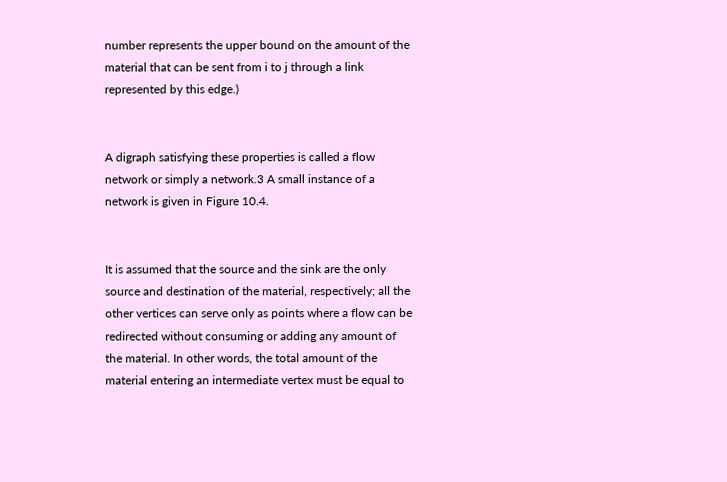number represents the upper bound on the amount of the material that can be sent from i to j through a link represented by this edge.)


A digraph satisfying these properties is called a flow network or simply a network.3 A small instance of a network is given in Figure 10.4.


It is assumed that the source and the sink are the only source and destination of the material, respectively; all the other vertices can serve only as points where a flow can be redirected without consuming or adding any amount of the material. In other words, the total amount of the material entering an intermediate vertex must be equal to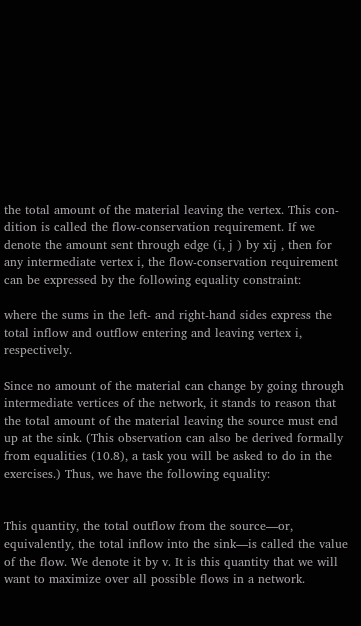the total amount of the material leaving the vertex. This con-dition is called the flow-conservation requirement. If we denote the amount sent through edge (i, j ) by xij , then for any intermediate vertex i, the flow-conservation requirement can be expressed by the following equality constraint:

where the sums in the left- and right-hand sides express the total inflow and outflow entering and leaving vertex i, respectively.

Since no amount of the material can change by going through intermediate vertices of the network, it stands to reason that the total amount of the material leaving the source must end up at the sink. (This observation can also be derived formally from equalities (10.8), a task you will be asked to do in the exercises.) Thus, we have the following equality:


This quantity, the total outflow from the source—or, equivalently, the total inflow into the sink—is called the value of the flow. We denote it by v. It is this quantity that we will want to maximize over all possible flows in a network.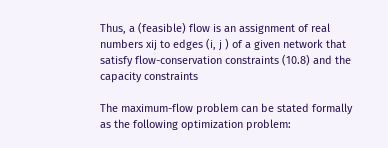Thus, a (feasible) flow is an assignment of real numbers xij to edges (i, j ) of a given network that satisfy flow-conservation constraints (10.8) and the capacity constraints

The maximum-flow problem can be stated formally as the following optimization problem: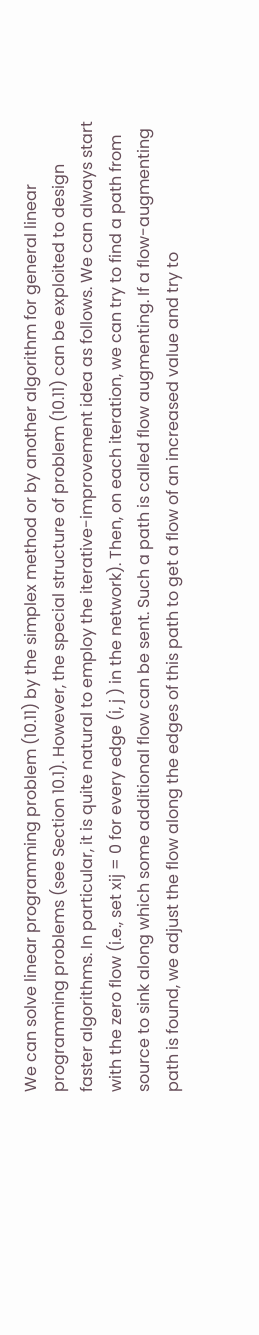We can solve linear programming problem (10.11) by the simplex method or by another algorithm for general linear programming problems (see Section 10.1). However, the special structure of problem (10.11) can be exploited to design faster algorithms. In particular, it is quite natural to employ the iterative-improvement idea as follows. We can always start with the zero flow (i.e., set xij = 0 for every edge (i, j ) in the network). Then, on each iteration, we can try to find a path from source to sink along which some additional flow can be sent. Such a path is called flow augmenting. If a flow-augmenting path is found, we adjust the flow along the edges of this path to get a flow of an increased value and try to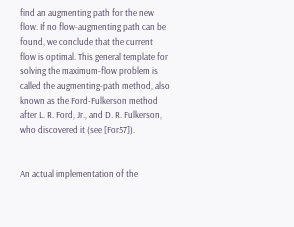find an augmenting path for the new flow. If no flow-augmenting path can be found, we conclude that the current flow is optimal. This general template for solving the maximum-flow problem is called the augmenting-path method, also known as the Ford-Fulkerson method after L. R. Ford, Jr., and D. R. Fulkerson, who discovered it (see [For57]).


An actual implementation of the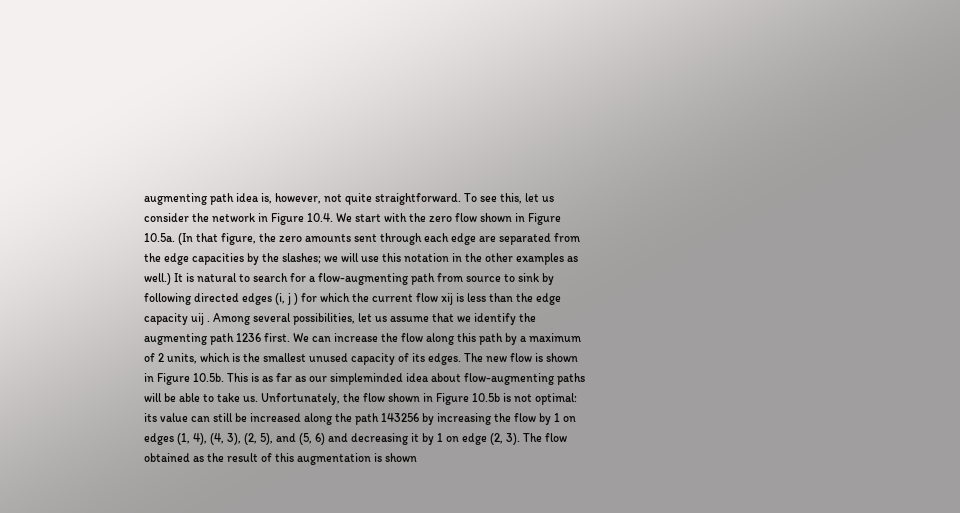augmenting path idea is, however, not quite straightforward. To see this, let us consider the network in Figure 10.4. We start with the zero flow shown in Figure 10.5a. (In that figure, the zero amounts sent through each edge are separated from the edge capacities by the slashes; we will use this notation in the other examples as well.) It is natural to search for a flow-augmenting path from source to sink by following directed edges (i, j ) for which the current flow xij is less than the edge capacity uij . Among several possibilities, let us assume that we identify the augmenting path 1236 first. We can increase the flow along this path by a maximum of 2 units, which is the smallest unused capacity of its edges. The new flow is shown in Figure 10.5b. This is as far as our simpleminded idea about flow-augmenting paths will be able to take us. Unfortunately, the flow shown in Figure 10.5b is not optimal: its value can still be increased along the path 143256 by increasing the flow by 1 on edges (1, 4), (4, 3), (2, 5), and (5, 6) and decreasing it by 1 on edge (2, 3). The flow obtained as the result of this augmentation is shown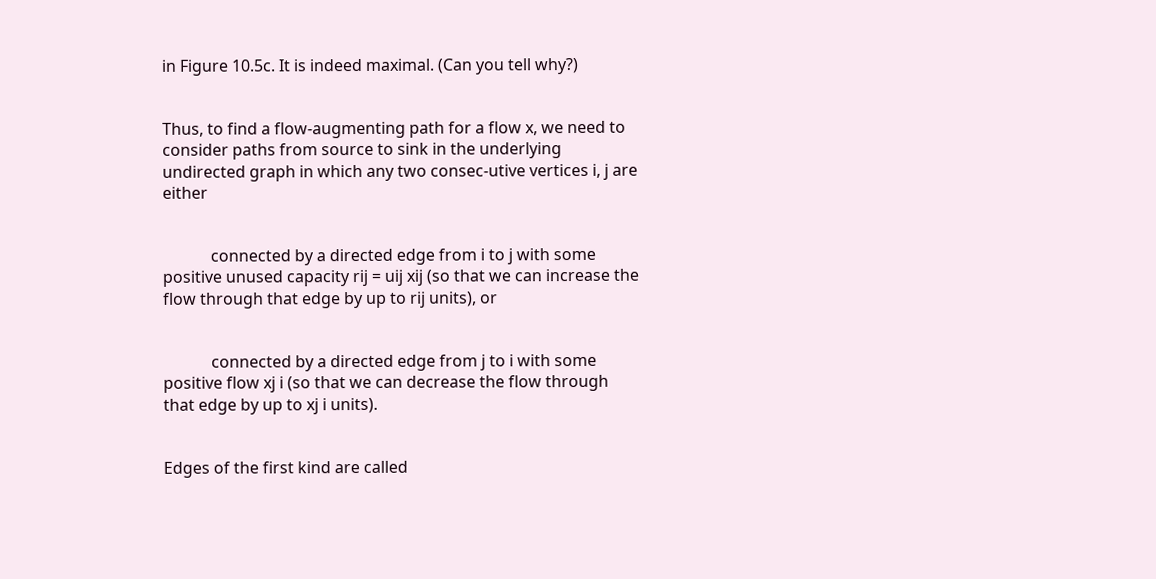in Figure 10.5c. It is indeed maximal. (Can you tell why?)


Thus, to find a flow-augmenting path for a flow x, we need to consider paths from source to sink in the underlying undirected graph in which any two consec-utive vertices i, j are either


            connected by a directed edge from i to j with some positive unused capacity rij = uij xij (so that we can increase the flow through that edge by up to rij units), or


            connected by a directed edge from j to i with some positive flow xj i (so that we can decrease the flow through that edge by up to xj i units).


Edges of the first kind are called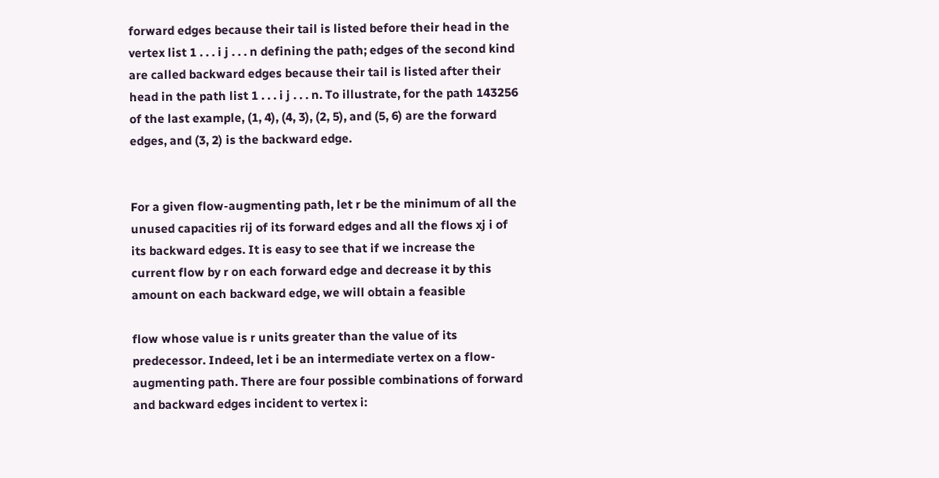forward edges because their tail is listed before their head in the vertex list 1 . . . i j . . . n defining the path; edges of the second kind are called backward edges because their tail is listed after their head in the path list 1 . . . i j . . . n. To illustrate, for the path 143256 of the last example, (1, 4), (4, 3), (2, 5), and (5, 6) are the forward edges, and (3, 2) is the backward edge.


For a given flow-augmenting path, let r be the minimum of all the unused capacities rij of its forward edges and all the flows xj i of its backward edges. It is easy to see that if we increase the current flow by r on each forward edge and decrease it by this amount on each backward edge, we will obtain a feasible

flow whose value is r units greater than the value of its predecessor. Indeed, let i be an intermediate vertex on a flow-augmenting path. There are four possible combinations of forward and backward edges incident to vertex i: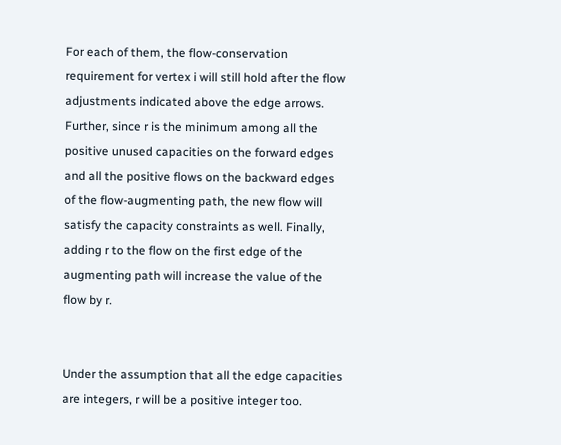For each of them, the flow-conservation requirement for vertex i will still hold after the flow adjustments indicated above the edge arrows. Further, since r is the minimum among all the positive unused capacities on the forward edges and all the positive flows on the backward edges of the flow-augmenting path, the new flow will satisfy the capacity constraints as well. Finally, adding r to the flow on the first edge of the augmenting path will increase the value of the flow by r.


Under the assumption that all the edge capacities are integers, r will be a positive integer too.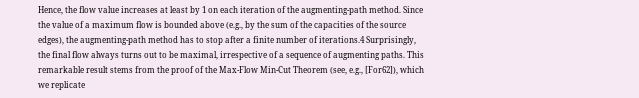Hence, the flow value increases at least by 1 on each iteration of the augmenting-path method. Since the value of a maximum flow is bounded above (e.g., by the sum of the capacities of the source edges), the augmenting-path method has to stop after a finite number of iterations.4 Surprisingly, the final flow always turns out to be maximal, irrespective of a sequence of augmenting paths. This remarkable result stems from the proof of the Max-Flow Min-Cut Theorem (see, e.g., [For62]), which we replicate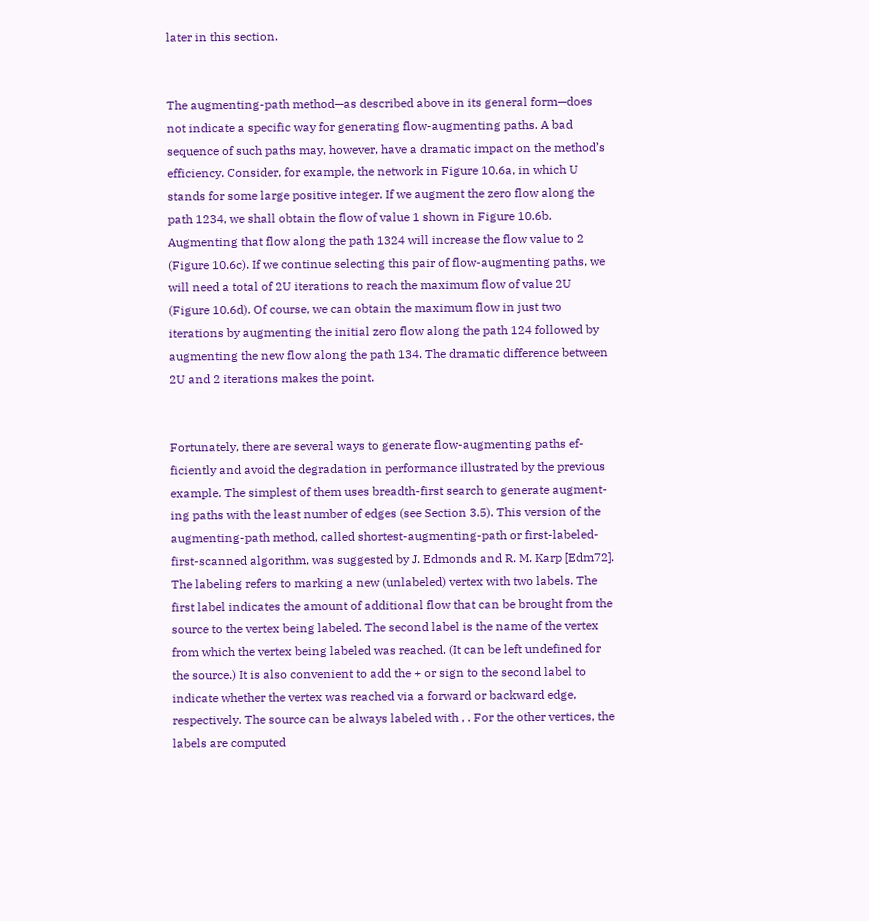later in this section.


The augmenting-path method—as described above in its general form—does not indicate a specific way for generating flow-augmenting paths. A bad sequence of such paths may, however, have a dramatic impact on the method’s efficiency. Consider, for example, the network in Figure 10.6a, in which U stands for some large positive integer. If we augment the zero flow along the path 1234, we shall obtain the flow of value 1 shown in Figure 10.6b. Augmenting that flow along the path 1324 will increase the flow value to 2 (Figure 10.6c). If we continue selecting this pair of flow-augmenting paths, we will need a total of 2U iterations to reach the maximum flow of value 2U (Figure 10.6d). Of course, we can obtain the maximum flow in just two iterations by augmenting the initial zero flow along the path 124 followed by augmenting the new flow along the path 134. The dramatic difference between 2U and 2 iterations makes the point.


Fortunately, there are several ways to generate flow-augmenting paths ef-ficiently and avoid the degradation in performance illustrated by the previous example. The simplest of them uses breadth-first search to generate augment-ing paths with the least number of edges (see Section 3.5). This version of the augmenting-path method, called shortest-augmenting-path or first-labeled-first-scanned algorithm, was suggested by J. Edmonds and R. M. Karp [Edm72]. The labeling refers to marking a new (unlabeled) vertex with two labels. The first label indicates the amount of additional flow that can be brought from the source to the vertex being labeled. The second label is the name of the vertex from which the vertex being labeled was reached. (It can be left undefined for the source.) It is also convenient to add the + or sign to the second label to indicate whether the vertex was reached via a forward or backward edge, respectively. The source can be always labeled with , . For the other vertices, the labels are computed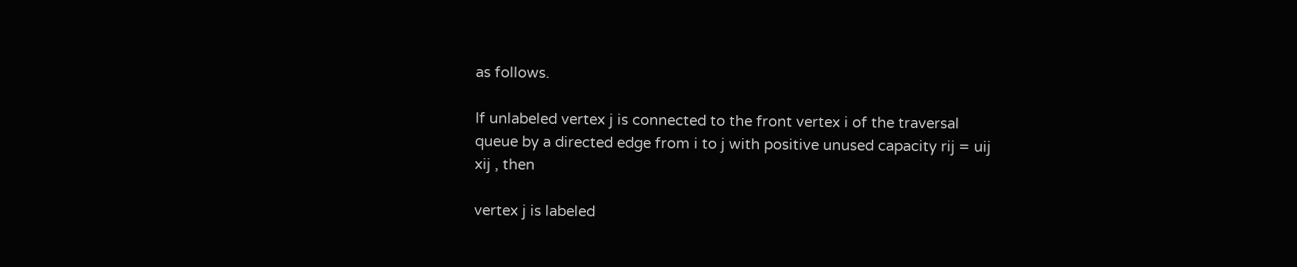as follows.

If unlabeled vertex j is connected to the front vertex i of the traversal queue by a directed edge from i to j with positive unused capacity rij = uij xij , then

vertex j is labeled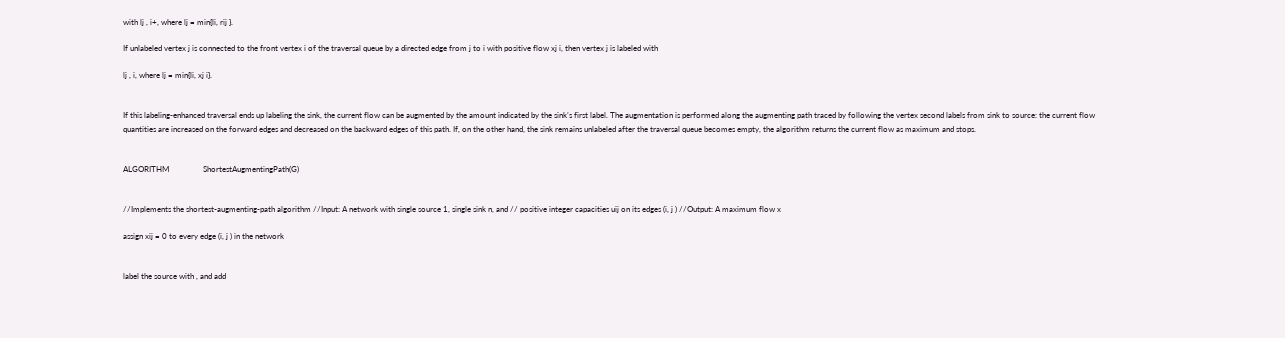with lj , i+, where lj = min{li, rij }.

If unlabeled vertex j is connected to the front vertex i of the traversal queue by a directed edge from j to i with positive flow xj i, then vertex j is labeled with

lj , i, where lj = min{li, xj i}.


If this labeling-enhanced traversal ends up labeling the sink, the current flow can be augmented by the amount indicated by the sink’s first label. The augmentation is performed along the augmenting path traced by following the vertex second labels from sink to source: the current flow quantities are increased on the forward edges and decreased on the backward edges of this path. If, on the other hand, the sink remains unlabeled after the traversal queue becomes empty, the algorithm returns the current flow as maximum and stops.


ALGORITHM                 ShortestAugmentingPath(G)


//Implements the shortest-augmenting-path algorithm //Input: A network with single source 1, single sink n, and // positive integer capacities uij on its edges (i, j ) //Output: A maximum flow x

assign xij = 0 to every edge (i, j ) in the network


label the source with , and add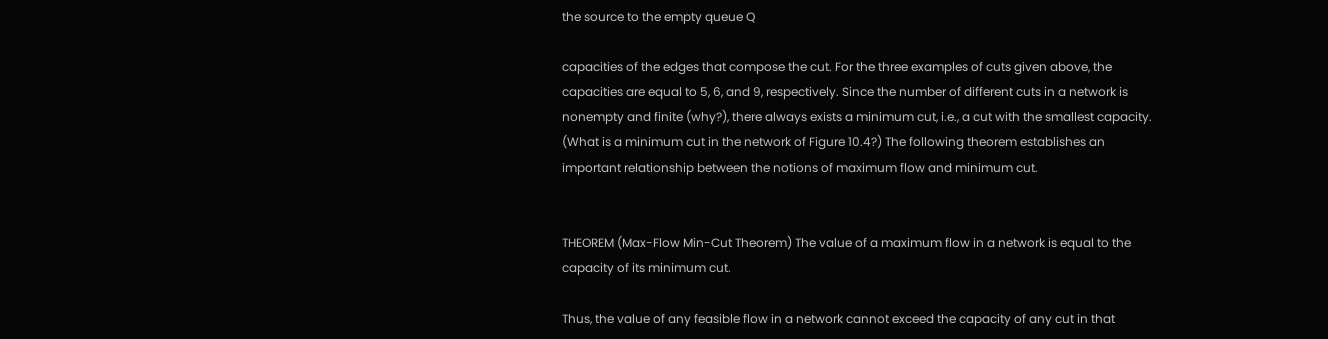the source to the empty queue Q

capacities of the edges that compose the cut. For the three examples of cuts given above, the capacities are equal to 5, 6, and 9, respectively. Since the number of different cuts in a network is nonempty and finite (why?), there always exists a minimum cut, i.e., a cut with the smallest capacity. (What is a minimum cut in the network of Figure 10.4?) The following theorem establishes an important relationship between the notions of maximum flow and minimum cut.


THEOREM (Max-Flow Min-Cut Theorem) The value of a maximum flow in a network is equal to the capacity of its minimum cut.

Thus, the value of any feasible flow in a network cannot exceed the capacity of any cut in that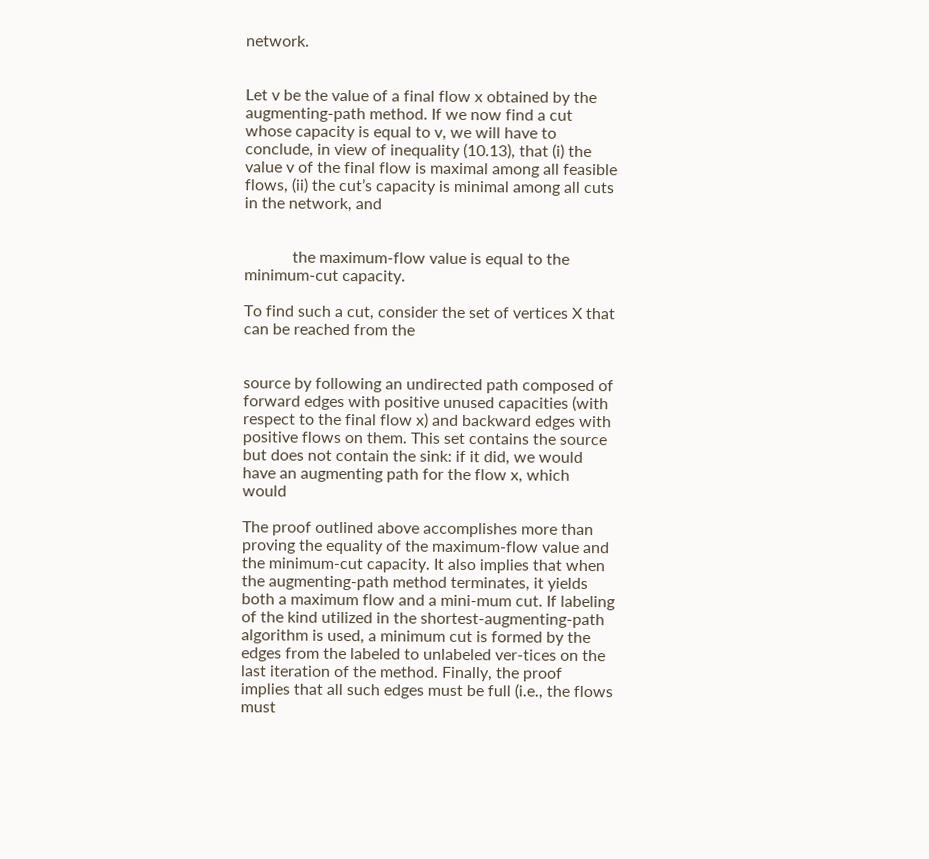network.


Let v be the value of a final flow x obtained by the augmenting-path method. If we now find a cut whose capacity is equal to v, we will have to conclude, in view of inequality (10.13), that (i) the value v of the final flow is maximal among all feasible flows, (ii) the cut’s capacity is minimal among all cuts in the network, and


            the maximum-flow value is equal to the minimum-cut capacity.

To find such a cut, consider the set of vertices X that can be reached from the


source by following an undirected path composed of forward edges with positive unused capacities (with respect to the final flow x) and backward edges with positive flows on them. This set contains the source but does not contain the sink: if it did, we would have an augmenting path for the flow x, which would

The proof outlined above accomplishes more than proving the equality of the maximum-flow value and the minimum-cut capacity. It also implies that when the augmenting-path method terminates, it yields both a maximum flow and a mini-mum cut. If labeling of the kind utilized in the shortest-augmenting-path algorithm is used, a minimum cut is formed by the edges from the labeled to unlabeled ver-tices on the last iteration of the method. Finally, the proof implies that all such edges must be full (i.e., the flows must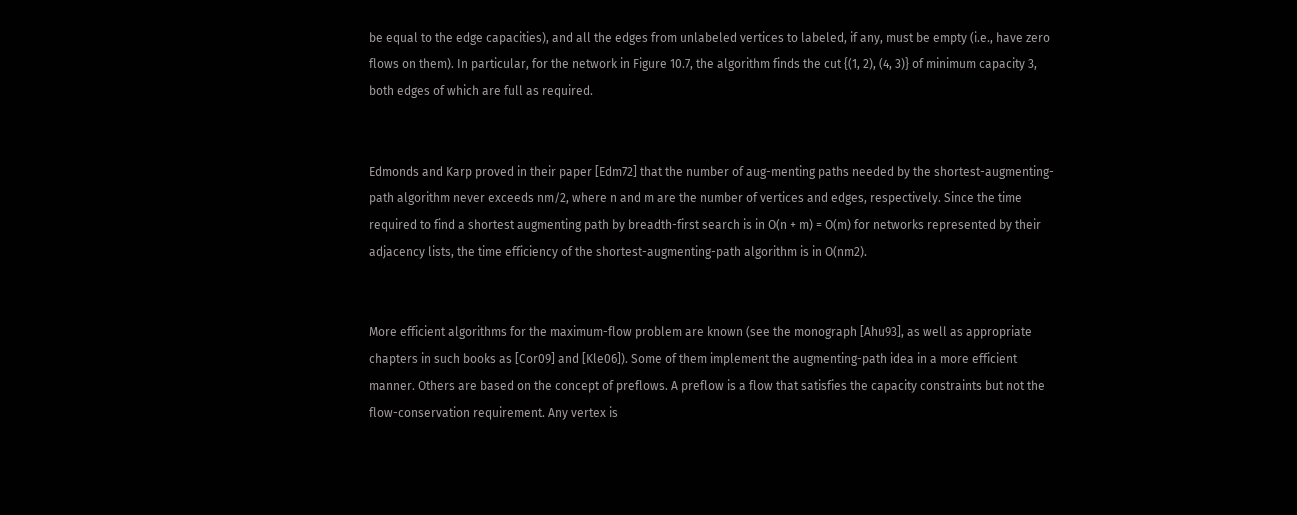be equal to the edge capacities), and all the edges from unlabeled vertices to labeled, if any, must be empty (i.e., have zero flows on them). In particular, for the network in Figure 10.7, the algorithm finds the cut {(1, 2), (4, 3)} of minimum capacity 3, both edges of which are full as required.


Edmonds and Karp proved in their paper [Edm72] that the number of aug-menting paths needed by the shortest-augmenting-path algorithm never exceeds nm/2, where n and m are the number of vertices and edges, respectively. Since the time required to find a shortest augmenting path by breadth-first search is in O(n + m) = O(m) for networks represented by their adjacency lists, the time efficiency of the shortest-augmenting-path algorithm is in O(nm2).


More efficient algorithms for the maximum-flow problem are known (see the monograph [Ahu93], as well as appropriate chapters in such books as [Cor09] and [Kle06]). Some of them implement the augmenting-path idea in a more efficient manner. Others are based on the concept of preflows. A preflow is a flow that satisfies the capacity constraints but not the flow-conservation requirement. Any vertex is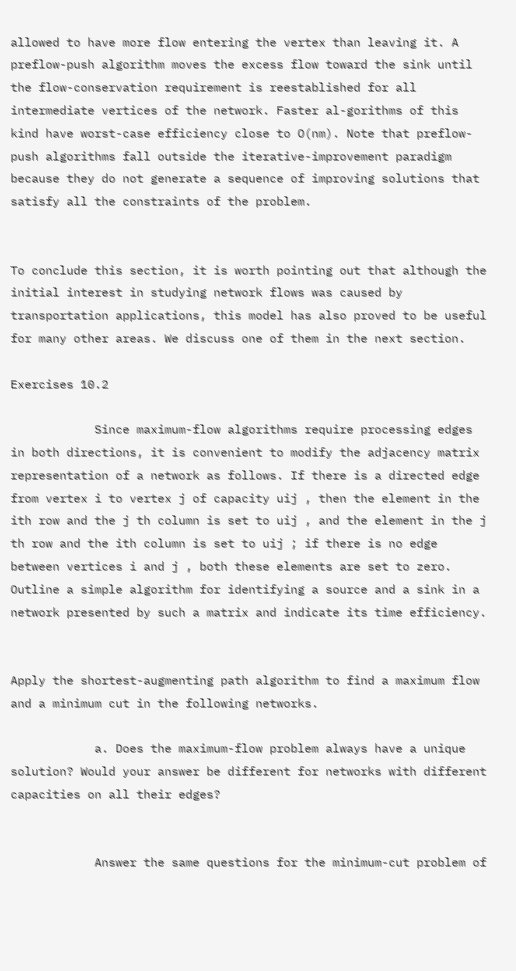allowed to have more flow entering the vertex than leaving it. A preflow-push algorithm moves the excess flow toward the sink until the flow-conservation requirement is reestablished for all intermediate vertices of the network. Faster al-gorithms of this kind have worst-case efficiency close to O(nm). Note that preflow-push algorithms fall outside the iterative-improvement paradigm because they do not generate a sequence of improving solutions that satisfy all the constraints of the problem.


To conclude this section, it is worth pointing out that although the initial interest in studying network flows was caused by transportation applications, this model has also proved to be useful for many other areas. We discuss one of them in the next section.

Exercises 10.2

            Since maximum-flow algorithms require processing edges in both directions, it is convenient to modify the adjacency matrix representation of a network as follows. If there is a directed edge from vertex i to vertex j of capacity uij , then the element in the ith row and the j th column is set to uij , and the element in the j th row and the ith column is set to uij ; if there is no edge between vertices i and j , both these elements are set to zero. Outline a simple algorithm for identifying a source and a sink in a network presented by such a matrix and indicate its time efficiency.


Apply the shortest-augmenting path algorithm to find a maximum flow and a minimum cut in the following networks.

            a. Does the maximum-flow problem always have a unique solution? Would your answer be different for networks with different capacities on all their edges?


            Answer the same questions for the minimum-cut problem of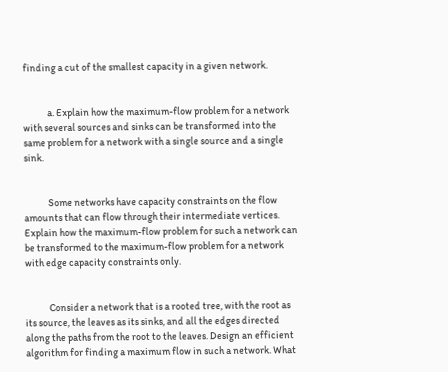finding a cut of the smallest capacity in a given network.


            a. Explain how the maximum-flow problem for a network with several sources and sinks can be transformed into the same problem for a network with a single source and a single sink.


            Some networks have capacity constraints on the flow amounts that can flow through their intermediate vertices. Explain how the maximum-flow problem for such a network can be transformed to the maximum-flow problem for a network with edge capacity constraints only.


            Consider a network that is a rooted tree, with the root as its source, the leaves as its sinks, and all the edges directed along the paths from the root to the leaves. Design an efficient algorithm for finding a maximum flow in such a network. What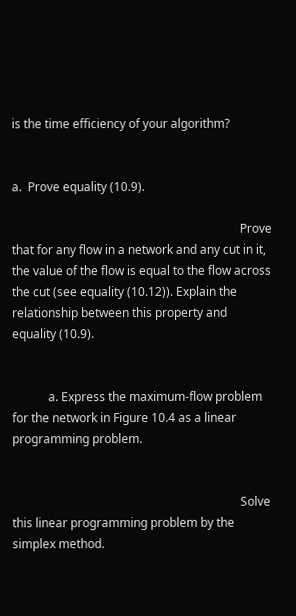is the time efficiency of your algorithm?


a.  Prove equality (10.9).

                                                                            Prove that for any flow in a network and any cut in it, the value of the flow is equal to the flow across the cut (see equality (10.12)). Explain the relationship between this property and equality (10.9).


            a. Express the maximum-flow problem for the network in Figure 10.4 as a linear programming problem.


                                                                            Solve this linear programming problem by the simplex method.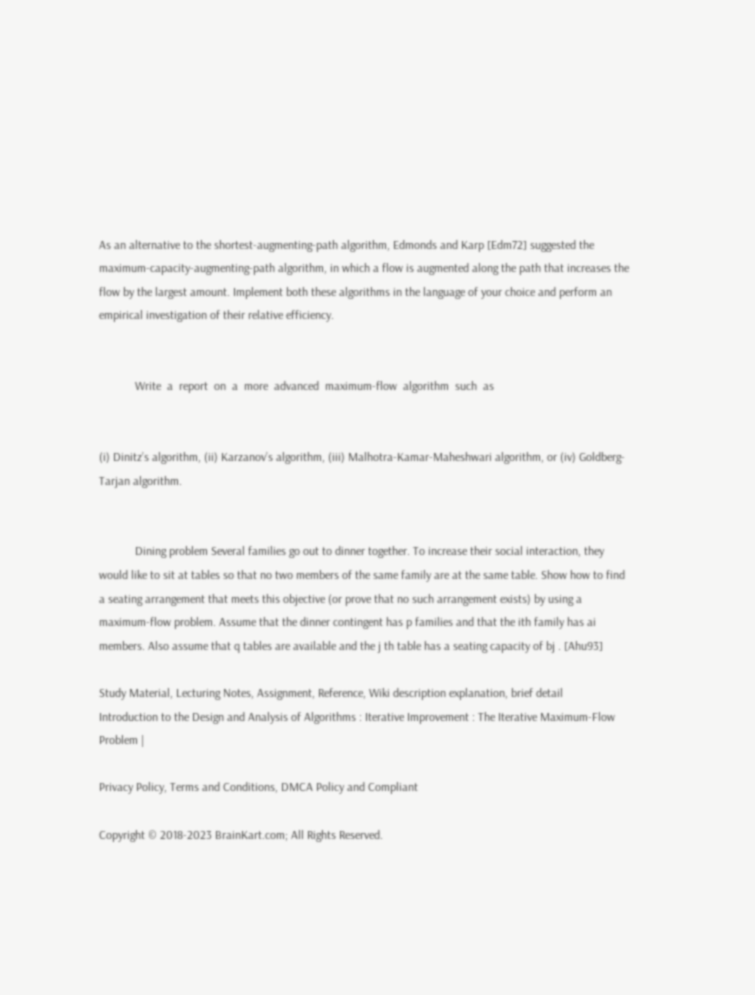As an alternative to the shortest-augmenting-path algorithm, Edmonds and Karp [Edm72] suggested the maximum-capacity-augmenting-path algorithm, in which a flow is augmented along the path that increases the flow by the largest amount. Implement both these algorithms in the language of your choice and perform an empirical investigation of their relative efficiency.


            Write  a  report  on  a  more  advanced  maximum-flow  algorithm  such  as


(i) Dinitz’s algorithm, (ii) Karzanov’s algorithm, (iii) Malhotra-Kamar-Maheshwari algorithm, or (iv) Goldberg-Tarjan algorithm.


            Dining problem Several families go out to dinner together. To increase their social interaction, they would like to sit at tables so that no two members of the same family are at the same table. Show how to find a seating arrangement that meets this objective (or prove that no such arrangement exists) by using a maximum-flow problem. Assume that the dinner contingent has p families and that the ith family has ai members. Also assume that q tables are available and the j th table has a seating capacity of bj . [Ahu93]

Study Material, Lecturing Notes, Assignment, Reference, Wiki description explanation, brief detail
Introduction to the Design and Analysis of Algorithms : Iterative Improvement : The Iterative Maximum-Flow Problem |

Privacy Policy, Terms and Conditions, DMCA Policy and Compliant

Copyright © 2018-2023 BrainKart.com; All Rights Reserved.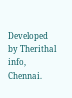Developed by Therithal info, Chennai.